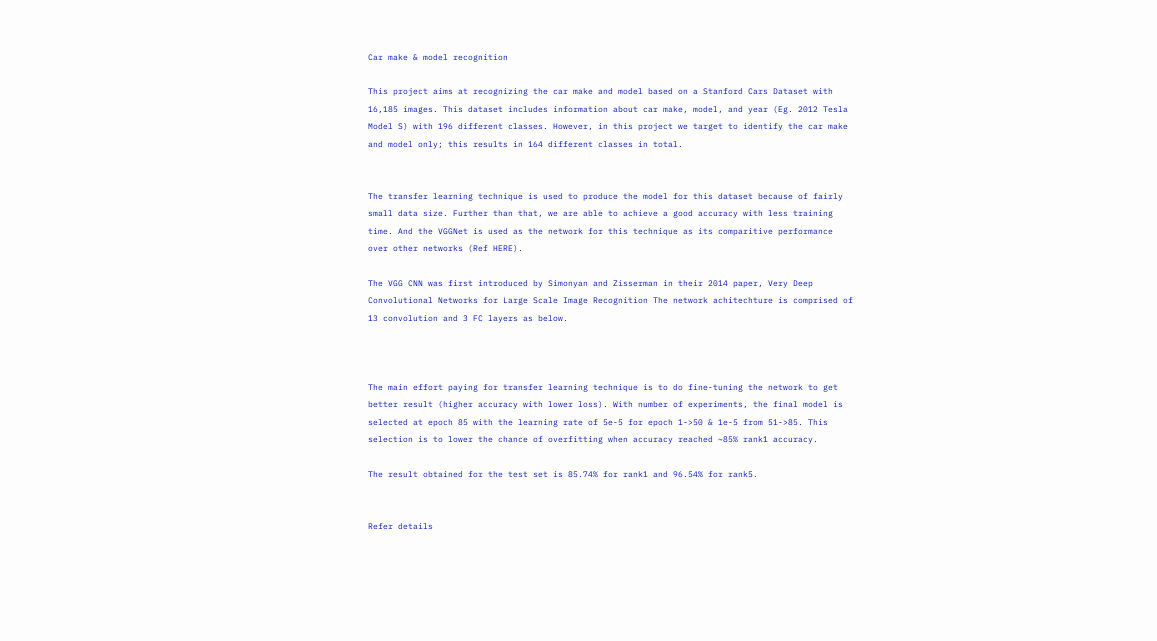Car make & model recognition

This project aims at recognizing the car make and model based on a Stanford Cars Dataset with 16,185 images. This dataset includes information about car make, model, and year (Eg. 2012 Tesla Model S) with 196 different classes. However, in this project we target to identify the car make and model only; this results in 164 different classes in total.


The transfer learning technique is used to produce the model for this dataset because of fairly small data size. Further than that, we are able to achieve a good accuracy with less training time. And the VGGNet is used as the network for this technique as its comparitive performance over other networks (Ref HERE).

The VGG CNN was first introduced by Simonyan and Zisserman in their 2014 paper, Very Deep Convolutional Networks for Large Scale Image Recognition The network achitechture is comprised of 13 convolution and 3 FC layers as below.



The main effort paying for transfer learning technique is to do fine-tuning the network to get better result (higher accuracy with lower loss). With number of experiments, the final model is selected at epoch 85 with the learning rate of 5e-5 for epoch 1->50 & 1e-5 from 51->85. This selection is to lower the chance of overfitting when accuracy reached ~85% rank1 accuracy.

The result obtained for the test set is 85.74% for rank1 and 96.54% for rank5.


Refer details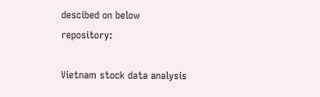descibed on below repository:

Vietnam stock data analysis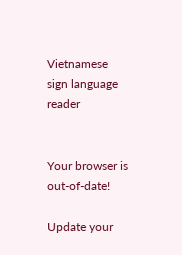Vietnamese sign language reader


Your browser is out-of-date!

Update your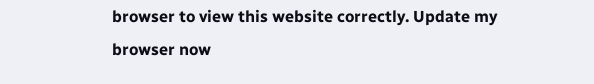browser to view this website correctly. Update my browser now